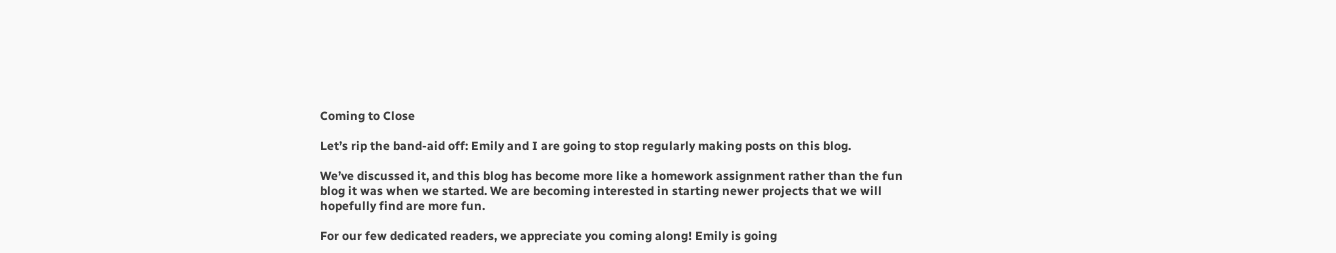Coming to Close

Let’s rip the band-aid off: Emily and I are going to stop regularly making posts on this blog.

We’ve discussed it, and this blog has become more like a homework assignment rather than the fun blog it was when we started. We are becoming interested in starting newer projects that we will hopefully find are more fun.

For our few dedicated readers, we appreciate you coming along! Emily is going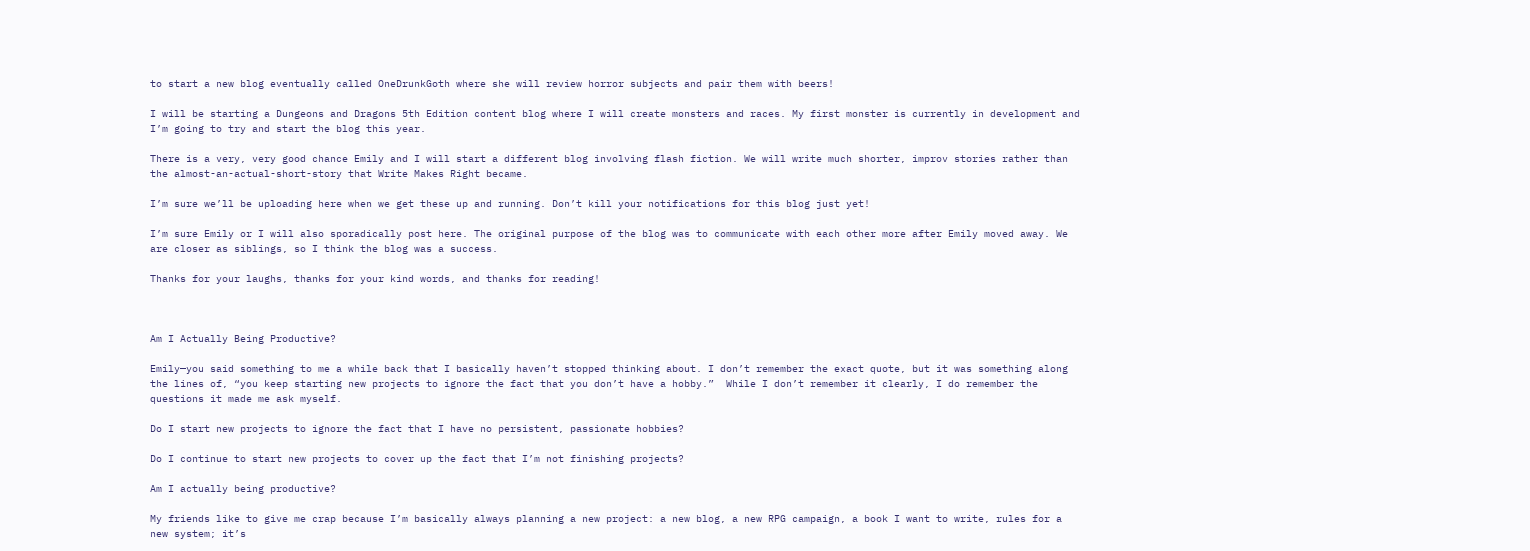to start a new blog eventually called OneDrunkGoth where she will review horror subjects and pair them with beers!

I will be starting a Dungeons and Dragons 5th Edition content blog where I will create monsters and races. My first monster is currently in development and I’m going to try and start the blog this year.

There is a very, very good chance Emily and I will start a different blog involving flash fiction. We will write much shorter, improv stories rather than the almost-an-actual-short-story that Write Makes Right became.

I’m sure we’ll be uploading here when we get these up and running. Don’t kill your notifications for this blog just yet!

I’m sure Emily or I will also sporadically post here. The original purpose of the blog was to communicate with each other more after Emily moved away. We are closer as siblings, so I think the blog was a success.

Thanks for your laughs, thanks for your kind words, and thanks for reading!



Am I Actually Being Productive?

Emily—you said something to me a while back that I basically haven’t stopped thinking about. I don’t remember the exact quote, but it was something along the lines of, “you keep starting new projects to ignore the fact that you don’t have a hobby.”  While I don’t remember it clearly, I do remember the questions it made me ask myself.

Do I start new projects to ignore the fact that I have no persistent, passionate hobbies?

Do I continue to start new projects to cover up the fact that I’m not finishing projects?

Am I actually being productive?

My friends like to give me crap because I’m basically always planning a new project: a new blog, a new RPG campaign, a book I want to write, rules for a new system; it’s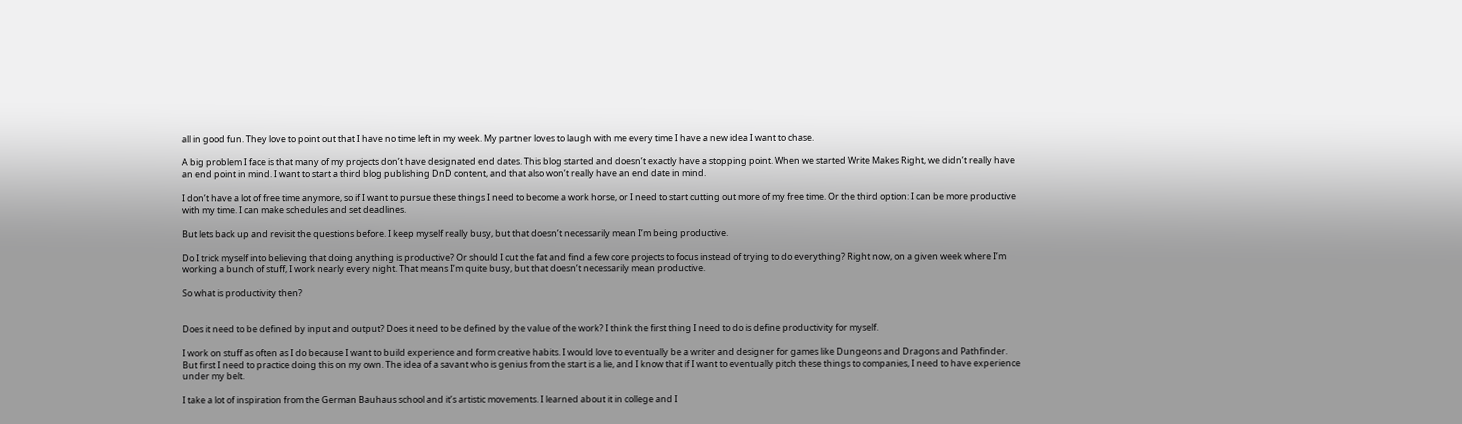all in good fun. They love to point out that I have no time left in my week. My partner loves to laugh with me every time I have a new idea I want to chase.

A big problem I face is that many of my projects don’t have designated end dates. This blog started and doesn’t exactly have a stopping point. When we started Write Makes Right, we didn’t really have an end point in mind. I want to start a third blog publishing DnD content, and that also won’t really have an end date in mind.

I don’t have a lot of free time anymore, so if I want to pursue these things I need to become a work horse, or I need to start cutting out more of my free time. Or the third option: I can be more productive with my time. I can make schedules and set deadlines.

But lets back up and revisit the questions before. I keep myself really busy, but that doesn’t necessarily mean I’m being productive.

Do I trick myself into believing that doing anything is productive? Or should I cut the fat and find a few core projects to focus instead of trying to do everything? Right now, on a given week where I’m working a bunch of stuff, I work nearly every night. That means I’m quite busy, but that doesn’t necessarily mean productive.

So what is productivity then?


Does it need to be defined by input and output? Does it need to be defined by the value of the work? I think the first thing I need to do is define productivity for myself.

I work on stuff as often as I do because I want to build experience and form creative habits. I would love to eventually be a writer and designer for games like Dungeons and Dragons and Pathfinder. But first I need to practice doing this on my own. The idea of a savant who is genius from the start is a lie, and I know that if I want to eventually pitch these things to companies, I need to have experience under my belt.

I take a lot of inspiration from the German Bauhaus school and it’s artistic movements. I learned about it in college and I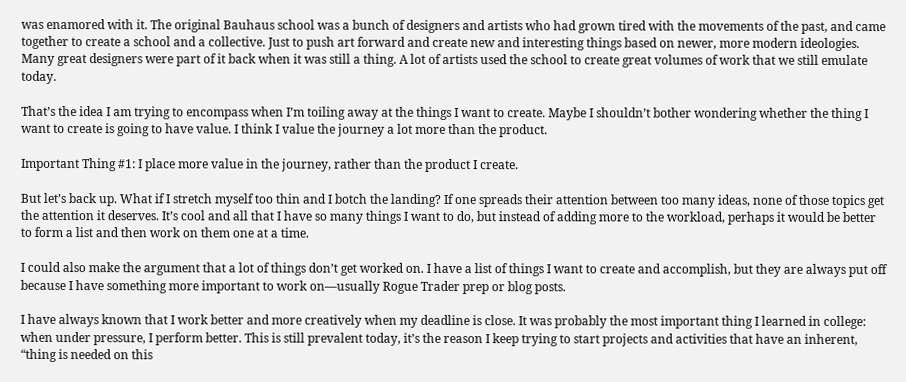was enamored with it. The original Bauhaus school was a bunch of designers and artists who had grown tired with the movements of the past, and came together to create a school and a collective. Just to push art forward and create new and interesting things based on newer, more modern ideologies. Many great designers were part of it back when it was still a thing. A lot of artists used the school to create great volumes of work that we still emulate today.

That’s the idea I am trying to encompass when I’m toiling away at the things I want to create. Maybe I shouldn’t bother wondering whether the thing I want to create is going to have value. I think I value the journey a lot more than the product.

Important Thing #1: I place more value in the journey, rather than the product I create.

But let’s back up. What if I stretch myself too thin and I botch the landing? If one spreads their attention between too many ideas, none of those topics get the attention it deserves. It’s cool and all that I have so many things I want to do, but instead of adding more to the workload, perhaps it would be better to form a list and then work on them one at a time.

I could also make the argument that a lot of things don’t get worked on. I have a list of things I want to create and accomplish, but they are always put off because I have something more important to work on—usually Rogue Trader prep or blog posts.

I have always known that I work better and more creatively when my deadline is close. It was probably the most important thing I learned in college: when under pressure, I perform better. This is still prevalent today, it’s the reason I keep trying to start projects and activities that have an inherent, “thing is needed on this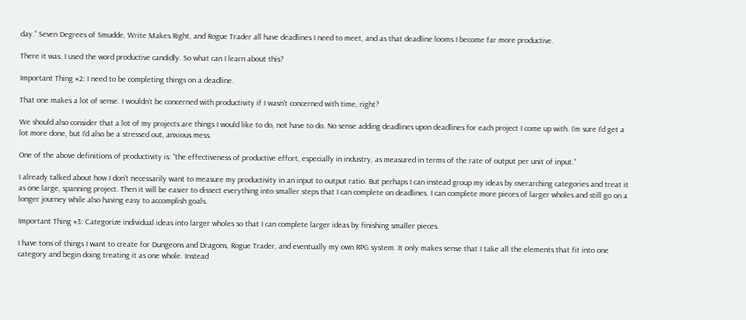day.” Seven Degrees of Smudde, Write Makes Right, and Rogue Trader all have deadlines I need to meet, and as that deadline looms I become far more productive.

There it was. I used the word productive candidly. So what can I learn about this?

Important Thing #2: I need to be completing things on a deadline.

That one makes a lot of sense. I wouldn’t be concerned with productivity if I wasn’t concerned with time, right?

We should also consider that a lot of my projects are things I would like to do, not have to do. No sense adding deadlines upon deadlines for each project I come up with. I’m sure I’d get a lot more done, but I’d also be a stressed out, anxious mess.

One of the above definitions of productivity is: “the effectiveness of productive effort, especially in industry, as measured in terms of the rate of output per unit of input.”

I already talked about how I don’t necessarily want to measure my productivity in an input to output ratio. But perhaps I can instead group my ideas by overarching categories and treat it as one large, spanning project. Then it will be easier to dissect everything into smaller steps that I can complete on deadlines. I can complete more pieces of larger wholes and still go on a longer journey while also having easy to accomplish goals.

Important Thing #3: Categorize individual ideas into larger wholes so that I can complete larger ideas by finishing smaller pieces.

I have tons of things I want to create for Dungeons and Dragons, Rogue Trader, and eventually my own RPG system. It only makes sense that I take all the elements that fit into one category and begin doing treating it as one whole. Instead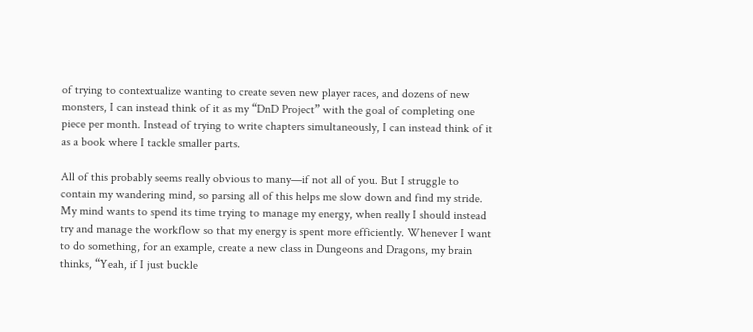of trying to contextualize wanting to create seven new player races, and dozens of new monsters, I can instead think of it as my “DnD Project” with the goal of completing one piece per month. Instead of trying to write chapters simultaneously, I can instead think of it as a book where I tackle smaller parts.

All of this probably seems really obvious to many—if not all of you. But I struggle to contain my wandering mind, so parsing all of this helps me slow down and find my stride. My mind wants to spend its time trying to manage my energy, when really I should instead try and manage the workflow so that my energy is spent more efficiently. Whenever I want to do something, for an example, create a new class in Dungeons and Dragons, my brain thinks, “Yeah, if I just buckle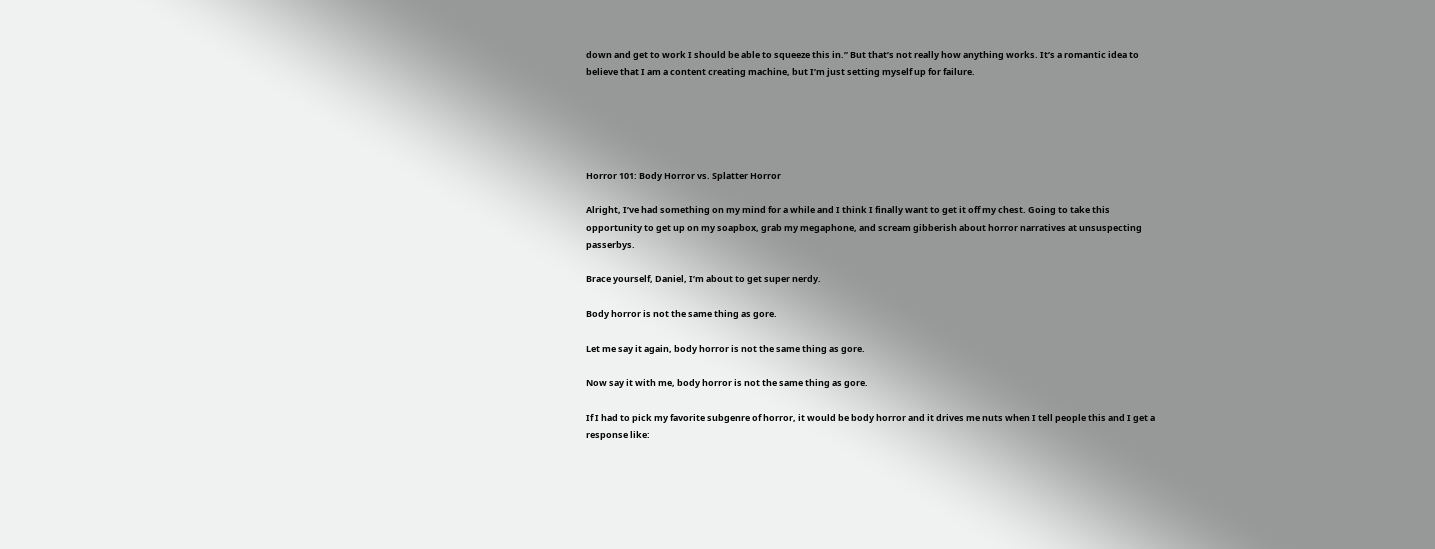down and get to work I should be able to squeeze this in.” But that’s not really how anything works. It’s a romantic idea to believe that I am a content creating machine, but I’m just setting myself up for failure.





Horror 101: Body Horror vs. Splatter Horror

Alright, I’ve had something on my mind for a while and I think I finally want to get it off my chest. Going to take this opportunity to get up on my soapbox, grab my megaphone, and scream gibberish about horror narratives at unsuspecting passerbys.

Brace yourself, Daniel, I’m about to get super nerdy.

Body horror is not the same thing as gore.

Let me say it again, body horror is not the same thing as gore.

Now say it with me, body horror is not the same thing as gore.

If I had to pick my favorite subgenre of horror, it would be body horror and it drives me nuts when I tell people this and I get a response like: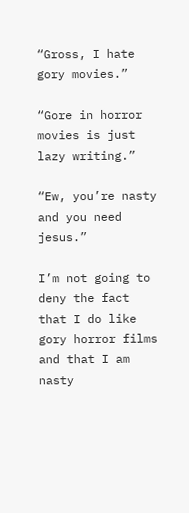“Gross, I hate gory movies.”

“Gore in horror movies is just lazy writing.”

“Ew, you’re nasty and you need jesus.”

I’m not going to deny the fact that I do like gory horror films and that I am nasty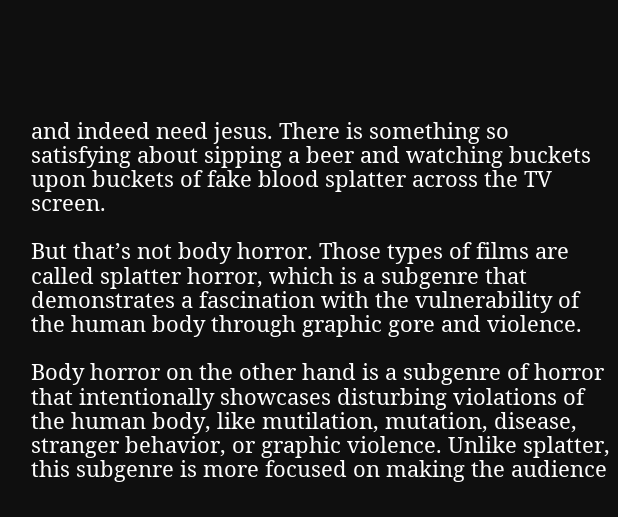and indeed need jesus. There is something so satisfying about sipping a beer and watching buckets upon buckets of fake blood splatter across the TV screen.

But that’s not body horror. Those types of films are called splatter horror, which is a subgenre that demonstrates a fascination with the vulnerability of the human body through graphic gore and violence.

Body horror on the other hand is a subgenre of horror that intentionally showcases disturbing violations of the human body, like mutilation, mutation, disease, stranger behavior, or graphic violence. Unlike splatter, this subgenre is more focused on making the audience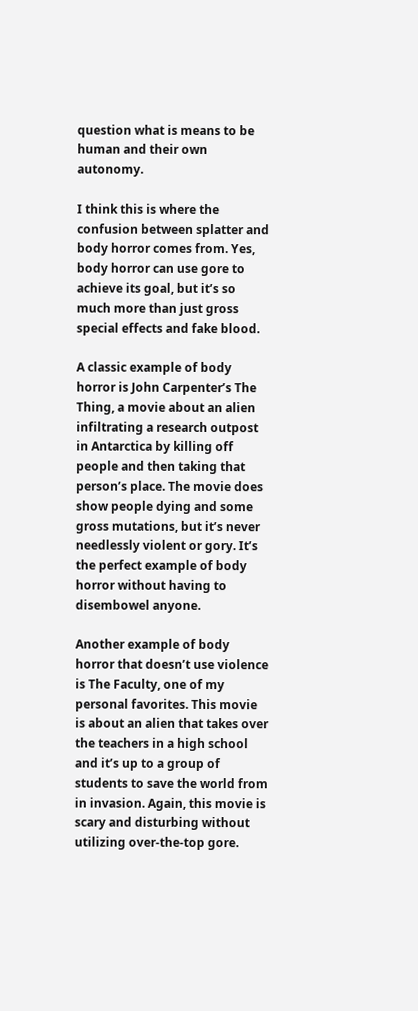question what is means to be human and their own autonomy.

I think this is where the confusion between splatter and body horror comes from. Yes, body horror can use gore to achieve its goal, but it’s so much more than just gross special effects and fake blood.

A classic example of body horror is John Carpenter’s The Thing, a movie about an alien infiltrating a research outpost in Antarctica by killing off people and then taking that person’s place. The movie does show people dying and some gross mutations, but it’s never needlessly violent or gory. It’s the perfect example of body horror without having to disembowel anyone.

Another example of body horror that doesn’t use violence is The Faculty, one of my personal favorites. This movie is about an alien that takes over the teachers in a high school and it’s up to a group of students to save the world from in invasion. Again, this movie is scary and disturbing without utilizing over-the-top gore.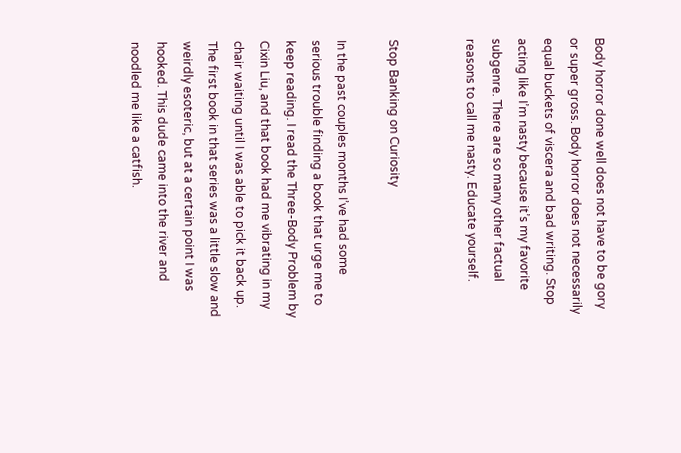Body horror done well does not have to be gory or super gross. Body horror does not necessarily equal buckets of viscera and bad writing. Stop acting like I’m nasty because it’s my favorite subgenre. There are so many other factual reasons to call me nasty. Educate yourself.


Stop Banking on Curiosity

In the past couples months I’ve had some serious trouble finding a book that urge me to keep reading. I read the Three-Body Problem by Cixin Liu, and that book had me vibrating in my chair waiting until I was able to pick it back up. The first book in that series was a little slow and weirdly esoteric, but at a certain point I was hooked. This dude came into the river and noodled me like a catfish.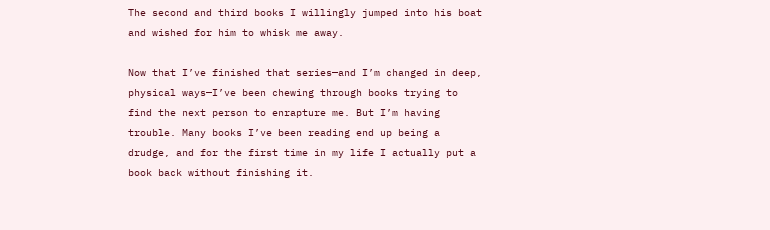The second and third books I willingly jumped into his boat and wished for him to whisk me away.

Now that I’ve finished that series—and I’m changed in deep, physical ways—I’ve been chewing through books trying to find the next person to enrapture me. But I’m having trouble. Many books I’ve been reading end up being a drudge, and for the first time in my life I actually put a book back without finishing it.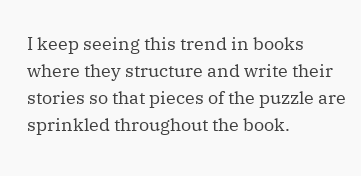I keep seeing this trend in books where they structure and write their stories so that pieces of the puzzle are sprinkled throughout the book.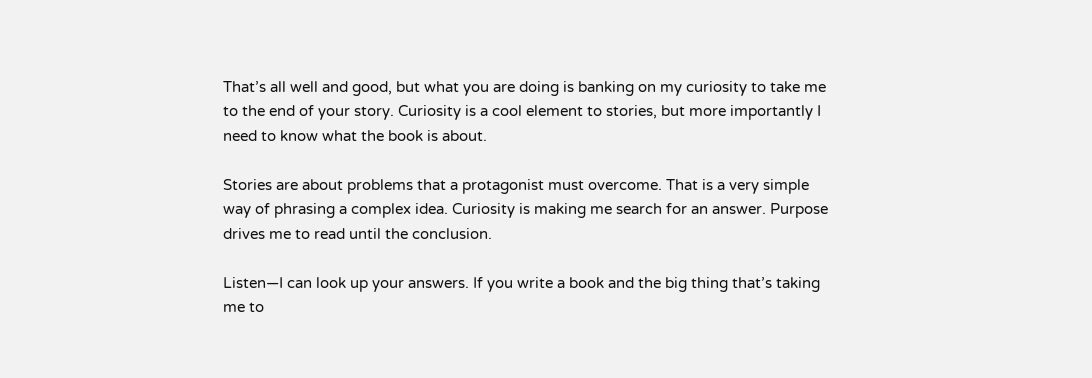That’s all well and good, but what you are doing is banking on my curiosity to take me to the end of your story. Curiosity is a cool element to stories, but more importantly I need to know what the book is about.

Stories are about problems that a protagonist must overcome. That is a very simple way of phrasing a complex idea. Curiosity is making me search for an answer. Purpose drives me to read until the conclusion.

Listen—I can look up your answers. If you write a book and the big thing that’s taking me to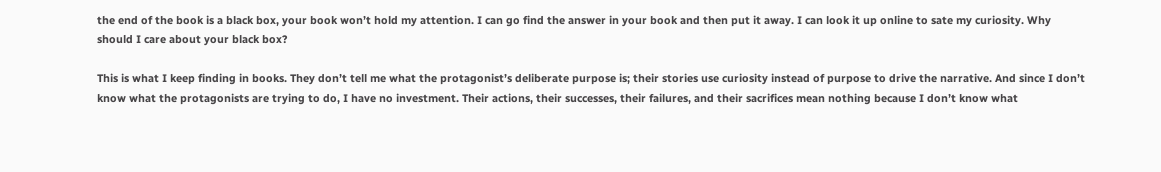the end of the book is a black box, your book won’t hold my attention. I can go find the answer in your book and then put it away. I can look it up online to sate my curiosity. Why should I care about your black box?

This is what I keep finding in books. They don’t tell me what the protagonist’s deliberate purpose is; their stories use curiosity instead of purpose to drive the narrative. And since I don’t know what the protagonists are trying to do, I have no investment. Their actions, their successes, their failures, and their sacrifices mean nothing because I don’t know what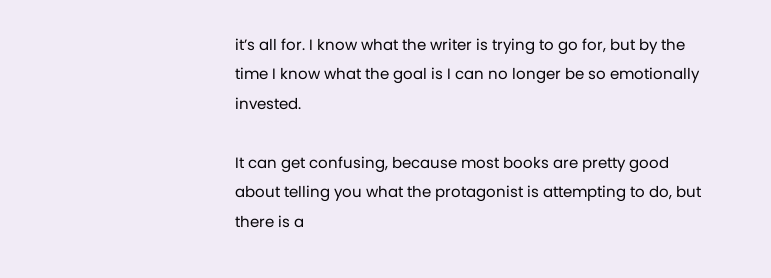it’s all for. I know what the writer is trying to go for, but by the time I know what the goal is I can no longer be so emotionally invested.

It can get confusing, because most books are pretty good about telling you what the protagonist is attempting to do, but there is a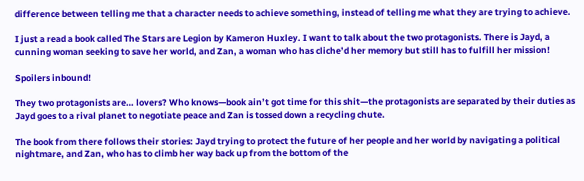difference between telling me that a character needs to achieve something, instead of telling me what they are trying to achieve.

I just a read a book called The Stars are Legion by Kameron Huxley. I want to talk about the two protagonists. There is Jayd, a cunning woman seeking to save her world, and Zan, a woman who has cliche’d her memory but still has to fulfill her mission!

Spoilers inbound!

They two protagonists are… lovers? Who knows—book ain’t got time for this shit—the protagonists are separated by their duties as Jayd goes to a rival planet to negotiate peace and Zan is tossed down a recycling chute.

The book from there follows their stories: Jayd trying to protect the future of her people and her world by navigating a political nightmare, and Zan, who has to climb her way back up from the bottom of the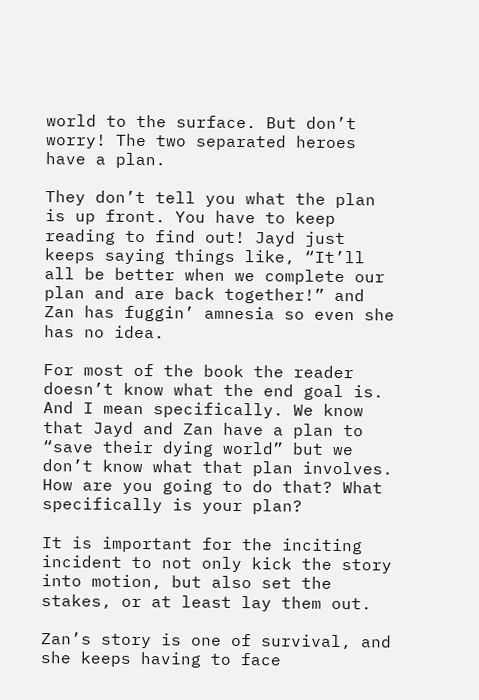world to the surface. But don’t worry! The two separated heroes have a plan.

They don’t tell you what the plan is up front. You have to keep reading to find out! Jayd just keeps saying things like, “It’ll all be better when we complete our plan and are back together!” and Zan has fuggin’ amnesia so even she has no idea.

For most of the book the reader doesn’t know what the end goal is. And I mean specifically. We know that Jayd and Zan have a plan to “save their dying world” but we don’t know what that plan involves. How are you going to do that? What specifically is your plan?

It is important for the inciting incident to not only kick the story into motion, but also set the stakes, or at least lay them out.

Zan’s story is one of survival, and she keeps having to face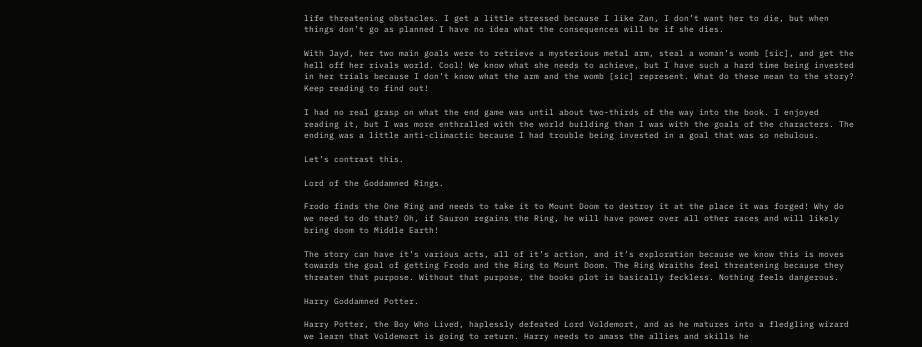life threatening obstacles. I get a little stressed because I like Zan, I don’t want her to die, but when things don’t go as planned I have no idea what the consequences will be if she dies.

With Jayd, her two main goals were to retrieve a mysterious metal arm, steal a woman’s womb [sic], and get the hell off her rivals world. Cool! We know what she needs to achieve, but I have such a hard time being invested in her trials because I don’t know what the arm and the womb [sic] represent. What do these mean to the story? Keep reading to find out!

I had no real grasp on what the end game was until about two-thirds of the way into the book. I enjoyed reading it, but I was more enthralled with the world building than I was with the goals of the characters. The ending was a little anti-climactic because I had trouble being invested in a goal that was so nebulous.

Let’s contrast this.

Lord of the Goddamned Rings.

Frodo finds the One Ring and needs to take it to Mount Doom to destroy it at the place it was forged! Why do we need to do that? Oh, if Sauron regains the Ring, he will have power over all other races and will likely bring doom to Middle Earth!

The story can have it’s various acts, all of it’s action, and it’s exploration because we know this is moves towards the goal of getting Frodo and the Ring to Mount Doom. The Ring Wraiths feel threatening because they threaten that purpose. Without that purpose, the books plot is basically feckless. Nothing feels dangerous.

Harry Goddamned Potter.

Harry Potter, the Boy Who Lived, haplessly defeated Lord Voldemort, and as he matures into a fledgling wizard we learn that Voldemort is going to return. Harry needs to amass the allies and skills he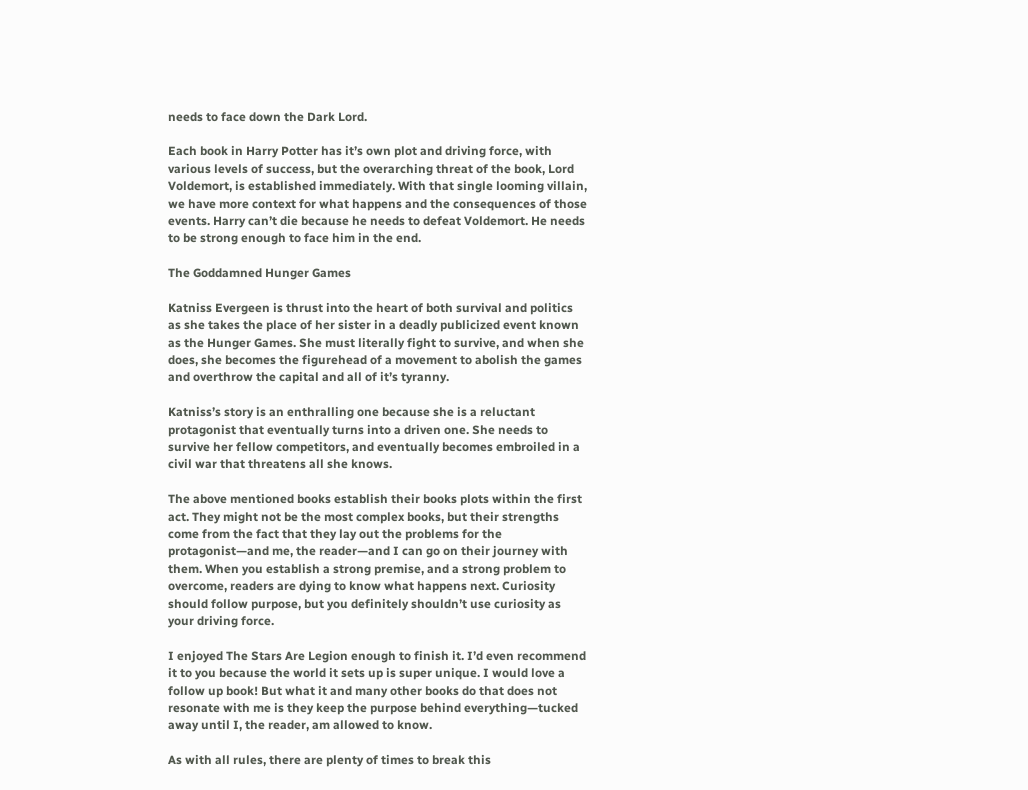needs to face down the Dark Lord.

Each book in Harry Potter has it’s own plot and driving force, with various levels of success, but the overarching threat of the book, Lord Voldemort, is established immediately. With that single looming villain, we have more context for what happens and the consequences of those events. Harry can’t die because he needs to defeat Voldemort. He needs to be strong enough to face him in the end.

The Goddamned Hunger Games

Katniss Evergeen is thrust into the heart of both survival and politics as she takes the place of her sister in a deadly publicized event known as the Hunger Games. She must literally fight to survive, and when she does, she becomes the figurehead of a movement to abolish the games and overthrow the capital and all of it’s tyranny.

Katniss’s story is an enthralling one because she is a reluctant protagonist that eventually turns into a driven one. She needs to survive her fellow competitors, and eventually becomes embroiled in a civil war that threatens all she knows.

The above mentioned books establish their books plots within the first act. They might not be the most complex books, but their strengths come from the fact that they lay out the problems for the protagonist—and me, the reader—and I can go on their journey with them. When you establish a strong premise, and a strong problem to overcome, readers are dying to know what happens next. Curiosity should follow purpose, but you definitely shouldn’t use curiosity as your driving force.

I enjoyed The Stars Are Legion enough to finish it. I’d even recommend it to you because the world it sets up is super unique. I would love a follow up book! But what it and many other books do that does not resonate with me is they keep the purpose behind everything—tucked away until I, the reader, am allowed to know.

As with all rules, there are plenty of times to break this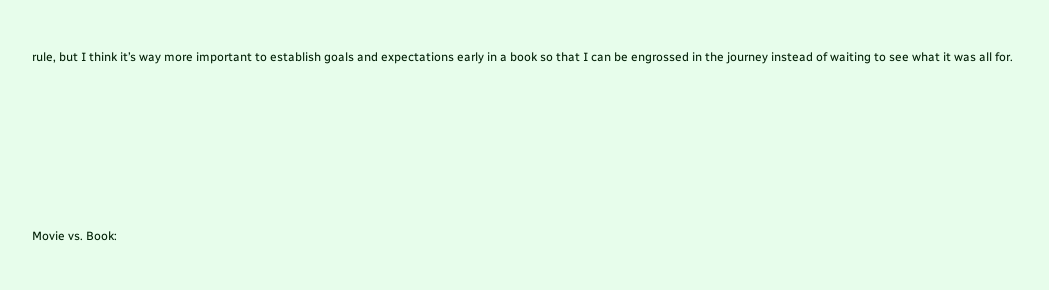rule, but I think it’s way more important to establish goals and expectations early in a book so that I can be engrossed in the journey instead of waiting to see what it was all for.







Movie vs. Book: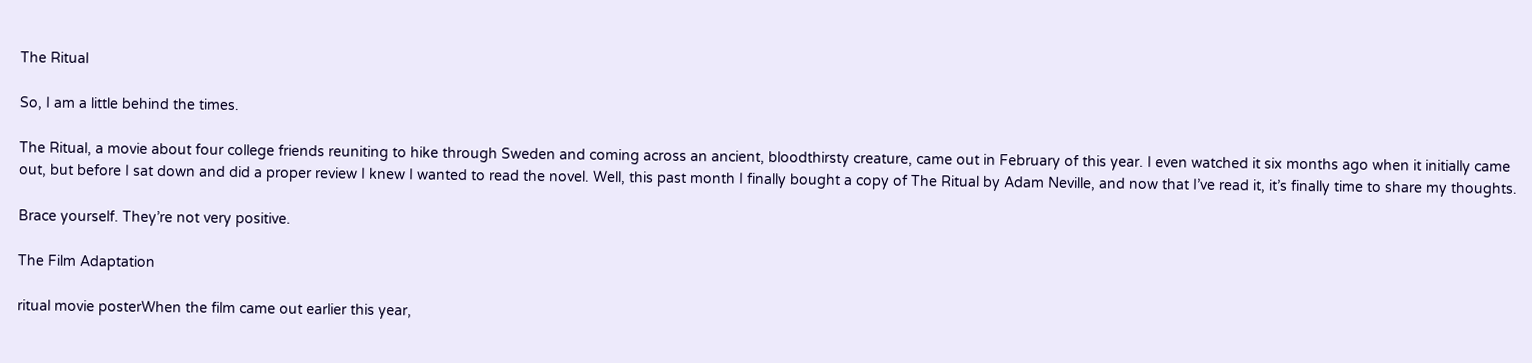The Ritual

So, I am a little behind the times.

The Ritual, a movie about four college friends reuniting to hike through Sweden and coming across an ancient, bloodthirsty creature, came out in February of this year. I even watched it six months ago when it initially came out, but before I sat down and did a proper review I knew I wanted to read the novel. Well, this past month I finally bought a copy of The Ritual by Adam Neville, and now that I’ve read it, it’s finally time to share my thoughts.

Brace yourself. They’re not very positive.

The Film Adaptation

ritual movie posterWhen the film came out earlier this year,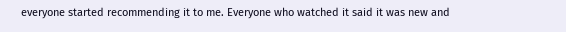everyone started recommending it to me. Everyone who watched it said it was new and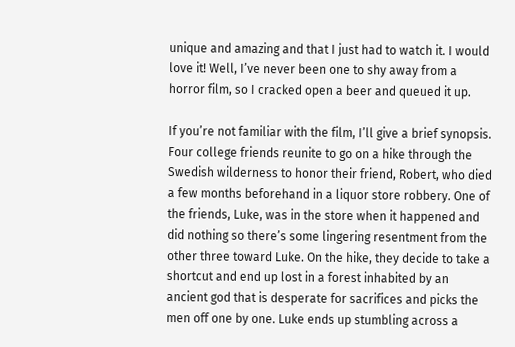unique and amazing and that I just had to watch it. I would love it! Well, I’ve never been one to shy away from a horror film, so I cracked open a beer and queued it up.

If you’re not familiar with the film, I’ll give a brief synopsis. Four college friends reunite to go on a hike through the Swedish wilderness to honor their friend, Robert, who died a few months beforehand in a liquor store robbery. One of the friends, Luke, was in the store when it happened and did nothing so there’s some lingering resentment from the other three toward Luke. On the hike, they decide to take a shortcut and end up lost in a forest inhabited by an ancient god that is desperate for sacrifices and picks the men off one by one. Luke ends up stumbling across a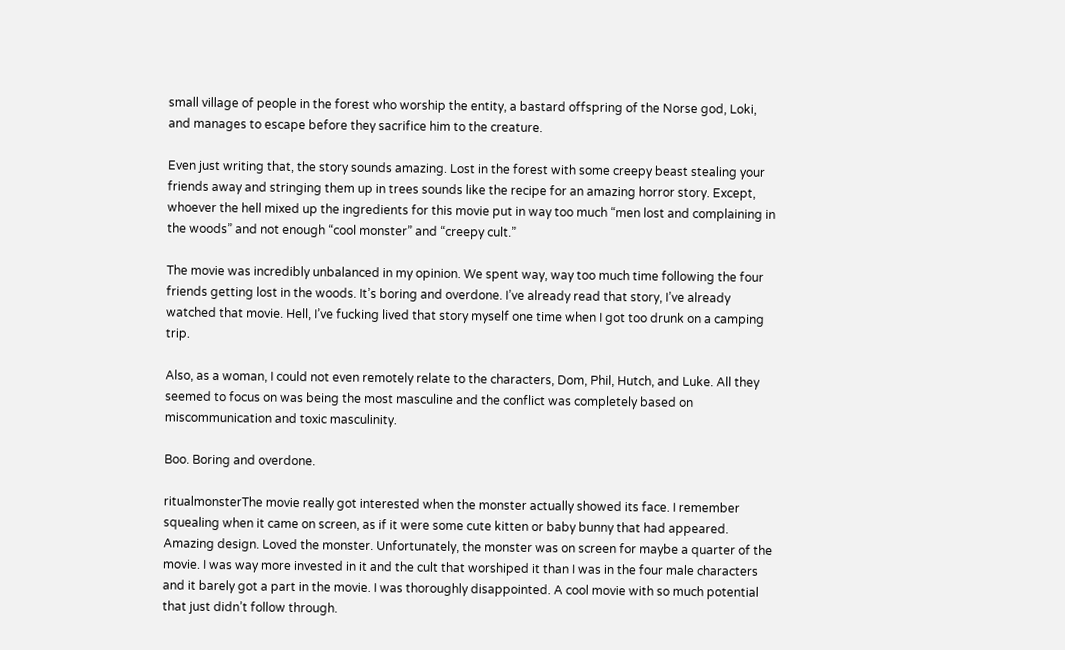small village of people in the forest who worship the entity, a bastard offspring of the Norse god, Loki, and manages to escape before they sacrifice him to the creature.

Even just writing that, the story sounds amazing. Lost in the forest with some creepy beast stealing your friends away and stringing them up in trees sounds like the recipe for an amazing horror story. Except, whoever the hell mixed up the ingredients for this movie put in way too much “men lost and complaining in the woods” and not enough “cool monster” and “creepy cult.”

The movie was incredibly unbalanced in my opinion. We spent way, way too much time following the four friends getting lost in the woods. It’s boring and overdone. I’ve already read that story, I’ve already watched that movie. Hell, I’ve fucking lived that story myself one time when I got too drunk on a camping trip.

Also, as a woman, I could not even remotely relate to the characters, Dom, Phil, Hutch, and Luke. All they seemed to focus on was being the most masculine and the conflict was completely based on miscommunication and toxic masculinity.

Boo. Boring and overdone.

ritualmonsterThe movie really got interested when the monster actually showed its face. I remember squealing when it came on screen, as if it were some cute kitten or baby bunny that had appeared. Amazing design. Loved the monster. Unfortunately, the monster was on screen for maybe a quarter of the movie. I was way more invested in it and the cult that worshiped it than I was in the four male characters and it barely got a part in the movie. I was thoroughly disappointed. A cool movie with so much potential that just didn’t follow through.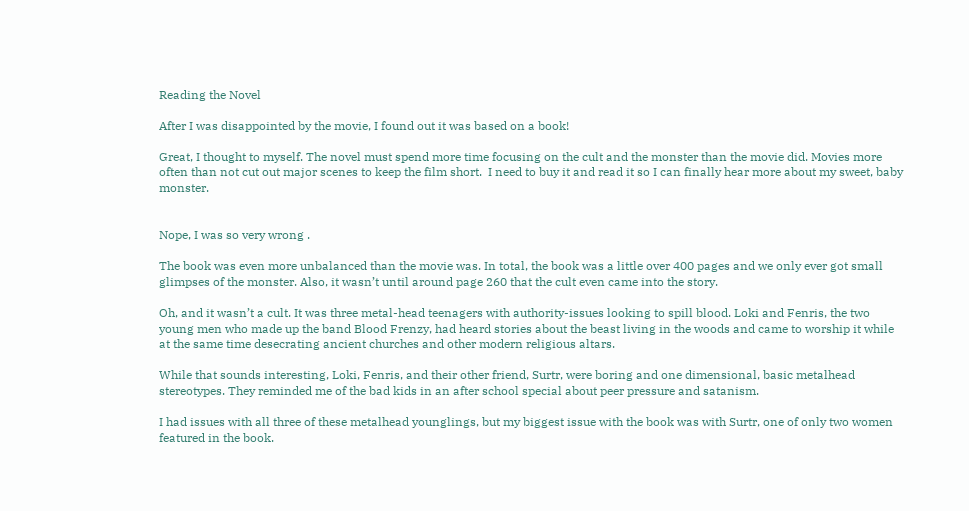Reading the Novel

After I was disappointed by the movie, I found out it was based on a book!

Great, I thought to myself. The novel must spend more time focusing on the cult and the monster than the movie did. Movies more often than not cut out major scenes to keep the film short.  I need to buy it and read it so I can finally hear more about my sweet, baby monster.


Nope, I was so very wrong .

The book was even more unbalanced than the movie was. In total, the book was a little over 400 pages and we only ever got small glimpses of the monster. Also, it wasn’t until around page 260 that the cult even came into the story.

Oh, and it wasn’t a cult. It was three metal-head teenagers with authority-issues looking to spill blood. Loki and Fenris, the two young men who made up the band Blood Frenzy, had heard stories about the beast living in the woods and came to worship it while at the same time desecrating ancient churches and other modern religious altars.

While that sounds interesting, Loki, Fenris, and their other friend, Surtr, were boring and one dimensional, basic metalhead stereotypes. They reminded me of the bad kids in an after school special about peer pressure and satanism.

I had issues with all three of these metalhead younglings, but my biggest issue with the book was with Surtr, one of only two women featured in the book.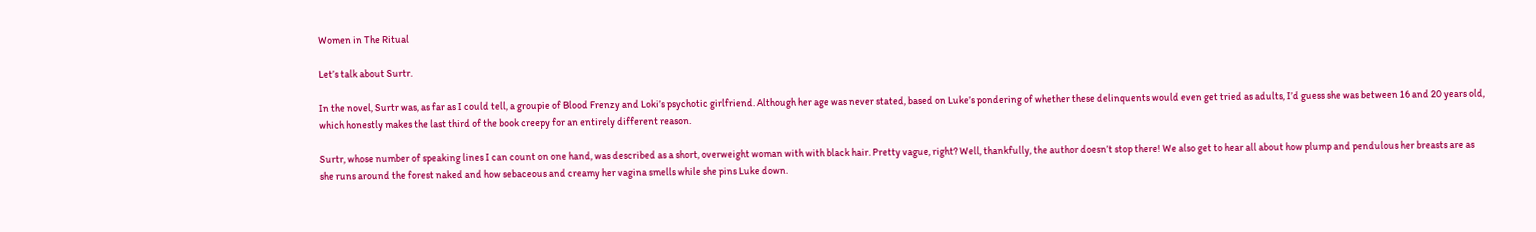Women in The Ritual

Let’s talk about Surtr.

In the novel, Surtr was, as far as I could tell, a groupie of Blood Frenzy and Loki’s psychotic girlfriend. Although her age was never stated, based on Luke’s pondering of whether these delinquents would even get tried as adults, I’d guess she was between 16 and 20 years old, which honestly makes the last third of the book creepy for an entirely different reason.

Surtr, whose number of speaking lines I can count on one hand, was described as a short, overweight woman with with black hair. Pretty vague, right? Well, thankfully, the author doesn’t stop there! We also get to hear all about how plump and pendulous her breasts are as she runs around the forest naked and how sebaceous and creamy her vagina smells while she pins Luke down.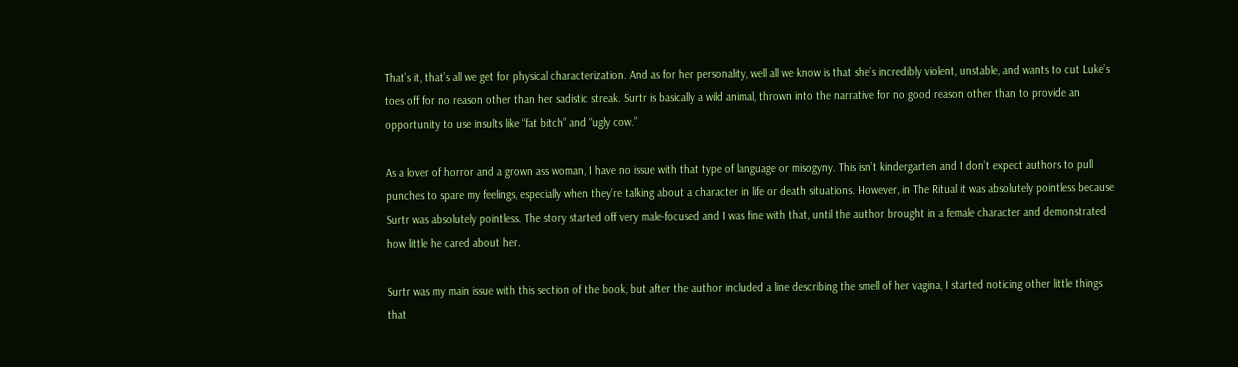That’s it, that’s all we get for physical characterization. And as for her personality, well all we know is that she’s incredibly violent, unstable, and wants to cut Luke’s toes off for no reason other than her sadistic streak. Surtr is basically a wild animal, thrown into the narrative for no good reason other than to provide an opportunity to use insults like “fat bitch” and “ugly cow.”

As a lover of horror and a grown ass woman, I have no issue with that type of language or misogyny. This isn’t kindergarten and I don’t expect authors to pull punches to spare my feelings, especially when they’re talking about a character in life or death situations. However, in The Ritual it was absolutely pointless because Surtr was absolutely pointless. The story started off very male-focused and I was fine with that, until the author brought in a female character and demonstrated how little he cared about her.

Surtr was my main issue with this section of the book, but after the author included a line describing the smell of her vagina, I started noticing other little things that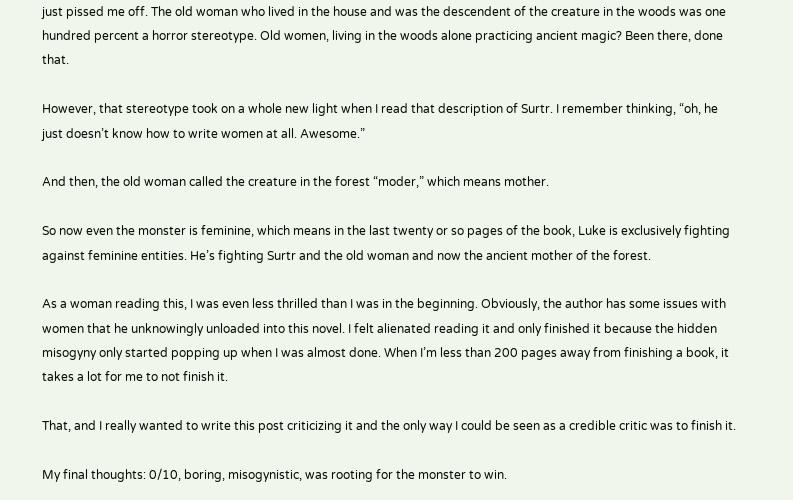just pissed me off. The old woman who lived in the house and was the descendent of the creature in the woods was one hundred percent a horror stereotype. Old women, living in the woods alone practicing ancient magic? Been there, done that.

However, that stereotype took on a whole new light when I read that description of Surtr. I remember thinking, “oh, he just doesn’t know how to write women at all. Awesome.”

And then, the old woman called the creature in the forest “moder,” which means mother.

So now even the monster is feminine, which means in the last twenty or so pages of the book, Luke is exclusively fighting against feminine entities. He’s fighting Surtr and the old woman and now the ancient mother of the forest.

As a woman reading this, I was even less thrilled than I was in the beginning. Obviously, the author has some issues with women that he unknowingly unloaded into this novel. I felt alienated reading it and only finished it because the hidden misogyny only started popping up when I was almost done. When I’m less than 200 pages away from finishing a book, it takes a lot for me to not finish it.

That, and I really wanted to write this post criticizing it and the only way I could be seen as a credible critic was to finish it.

My final thoughts: 0/10, boring, misogynistic, was rooting for the monster to win.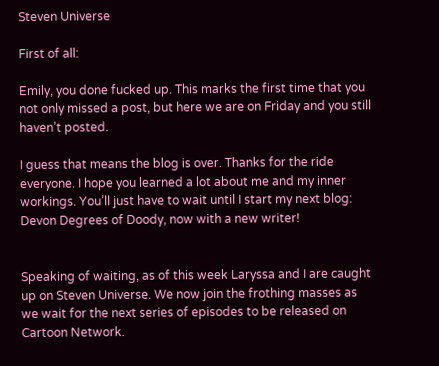Steven Universe

First of all:

Emily, you done fucked up. This marks the first time that you not only missed a post, but here we are on Friday and you still haven’t posted.

I guess that means the blog is over. Thanks for the ride everyone. I hope you learned a lot about me and my inner workings. You’ll just have to wait until I start my next blog: Devon Degrees of Doody, now with a new writer!


Speaking of waiting, as of this week Laryssa and I are caught up on Steven Universe. We now join the frothing masses as we wait for the next series of episodes to be released on Cartoon Network.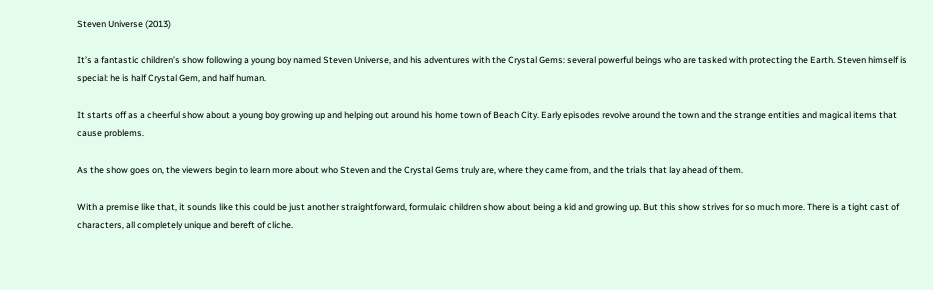Steven Universe (2013)

It’s a fantastic children’s show following a young boy named Steven Universe, and his adventures with the Crystal Gems: several powerful beings who are tasked with protecting the Earth. Steven himself is special: he is half Crystal Gem, and half human.

It starts off as a cheerful show about a young boy growing up and helping out around his home town of Beach City. Early episodes revolve around the town and the strange entities and magical items that cause problems.

As the show goes on, the viewers begin to learn more about who Steven and the Crystal Gems truly are, where they came from, and the trials that lay ahead of them.

With a premise like that, it sounds like this could be just another straightforward, formulaic children show about being a kid and growing up. But this show strives for so much more. There is a tight cast of characters, all completely unique and bereft of cliche.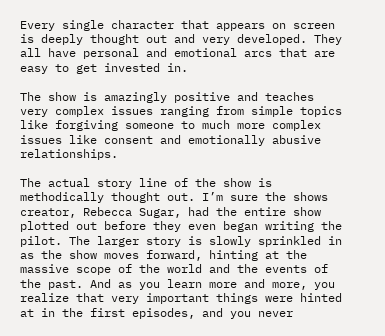Every single character that appears on screen is deeply thought out and very developed. They all have personal and emotional arcs that are easy to get invested in.

The show is amazingly positive and teaches very complex issues ranging from simple topics like forgiving someone to much more complex issues like consent and emotionally abusive relationships.

The actual story line of the show is methodically thought out. I’m sure the shows creator, Rebecca Sugar, had the entire show plotted out before they even began writing the pilot. The larger story is slowly sprinkled in as the show moves forward, hinting at the massive scope of the world and the events of the past. And as you learn more and more, you realize that very important things were hinted at in the first episodes, and you never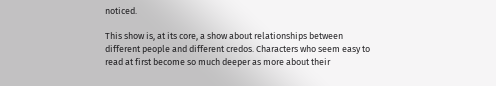noticed.

This show is, at its core, a show about relationships between different people and different credos. Characters who seem easy to read at first become so much deeper as more about their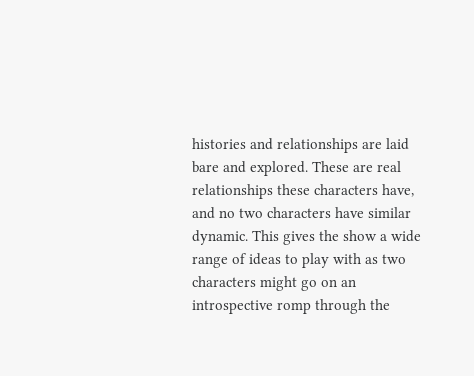histories and relationships are laid bare and explored. These are real relationships these characters have, and no two characters have similar dynamic. This gives the show a wide range of ideas to play with as two characters might go on an introspective romp through the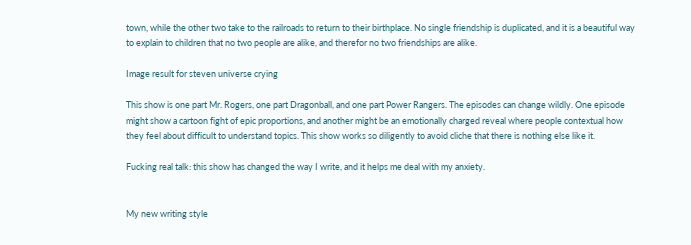town, while the other two take to the railroads to return to their birthplace. No single friendship is duplicated, and it is a beautiful way to explain to children that no two people are alike, and therefor no two friendships are alike.

Image result for steven universe crying

This show is one part Mr. Rogers, one part Dragonball, and one part Power Rangers. The episodes can change wildly. One episode might show a cartoon fight of epic proportions, and another might be an emotionally charged reveal where people contextual how they feel about difficult to understand topics. This show works so diligently to avoid cliche that there is nothing else like it.

Fucking real talk: this show has changed the way I write, and it helps me deal with my anxiety.


My new writing style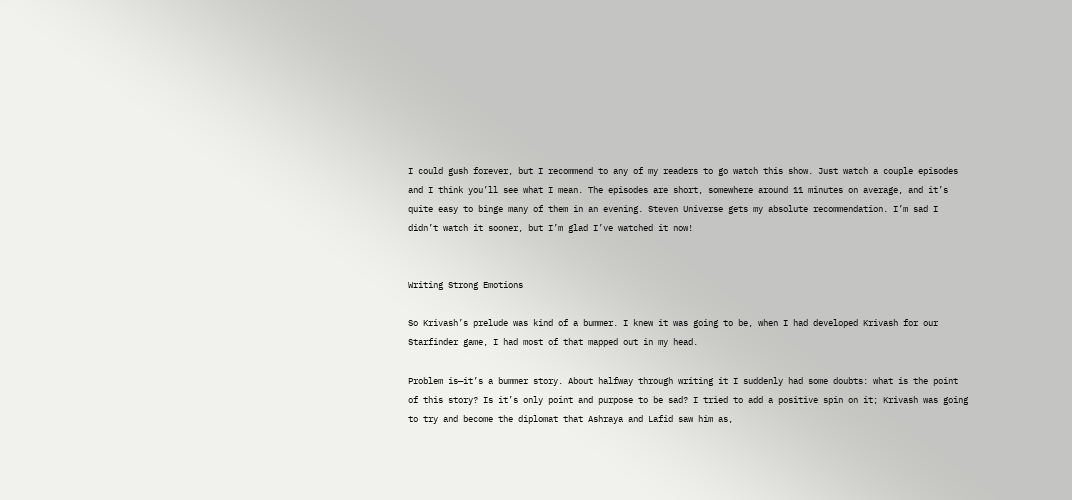I could gush forever, but I recommend to any of my readers to go watch this show. Just watch a couple episodes and I think you’ll see what I mean. The episodes are short, somewhere around 11 minutes on average, and it’s quite easy to binge many of them in an evening. Steven Universe gets my absolute recommendation. I’m sad I didn’t watch it sooner, but I’m glad I’ve watched it now!


Writing Strong Emotions

So Krivash’s prelude was kind of a bummer. I knew it was going to be, when I had developed Krivash for our Starfinder game, I had most of that mapped out in my head.

Problem is—it’s a bummer story. About halfway through writing it I suddenly had some doubts: what is the point of this story? Is it’s only point and purpose to be sad? I tried to add a positive spin on it; Krivash was going to try and become the diplomat that Ashraya and Lafid saw him as,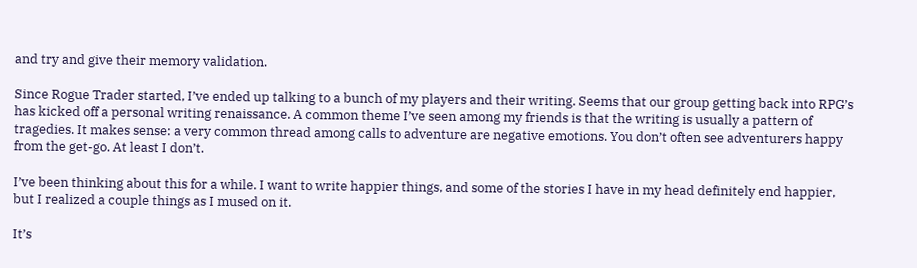and try and give their memory validation.

Since Rogue Trader started, I’ve ended up talking to a bunch of my players and their writing. Seems that our group getting back into RPG’s has kicked off a personal writing renaissance. A common theme I’ve seen among my friends is that the writing is usually a pattern of tragedies. It makes sense: a very common thread among calls to adventure are negative emotions. You don’t often see adventurers happy from the get-go. At least I don’t.

I’ve been thinking about this for a while. I want to write happier things, and some of the stories I have in my head definitely end happier, but I realized a couple things as I mused on it.

It’s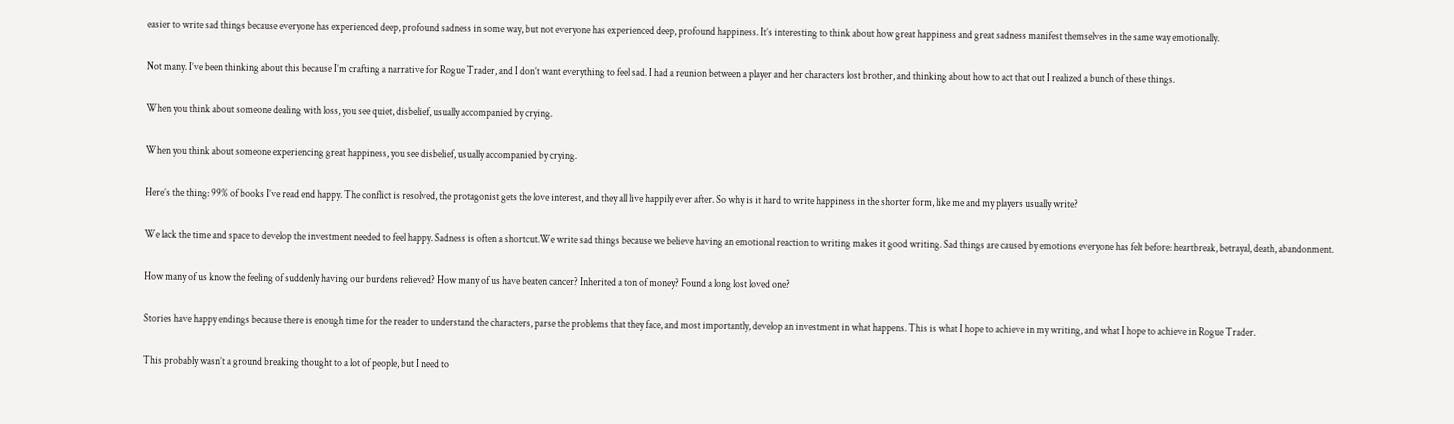easier to write sad things because everyone has experienced deep, profound sadness in some way, but not everyone has experienced deep, profound happiness. It’s interesting to think about how great happiness and great sadness manifest themselves in the same way emotionally.

Not many. I’ve been thinking about this because I’m crafting a narrative for Rogue Trader, and I don’t want everything to feel sad. I had a reunion between a player and her characters lost brother, and thinking about how to act that out I realized a bunch of these things.

When you think about someone dealing with loss, you see quiet, disbelief, usually accompanied by crying.

When you think about someone experiencing great happiness, you see disbelief, usually accompanied by crying.

Here’s the thing: 99% of books I’ve read end happy. The conflict is resolved, the protagonist gets the love interest, and they all live happily ever after. So why is it hard to write happiness in the shorter form, like me and my players usually write?

We lack the time and space to develop the investment needed to feel happy. Sadness is often a shortcut.We write sad things because we believe having an emotional reaction to writing makes it good writing. Sad things are caused by emotions everyone has felt before: heartbreak, betrayal, death, abandonment.

How many of us know the feeling of suddenly having our burdens relieved? How many of us have beaten cancer? Inherited a ton of money? Found a long lost loved one?

Stories have happy endings because there is enough time for the reader to understand the characters, parse the problems that they face, and most importantly, develop an investment in what happens. This is what I hope to achieve in my writing, and what I hope to achieve in Rogue Trader.

This probably wasn’t a ground breaking thought to a lot of people, but I need to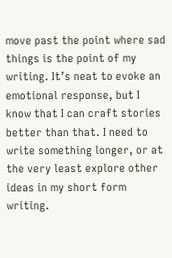move past the point where sad things is the point of my writing. It’s neat to evoke an emotional response, but I know that I can craft stories better than that. I need to write something longer, or at the very least explore other ideas in my short form writing.